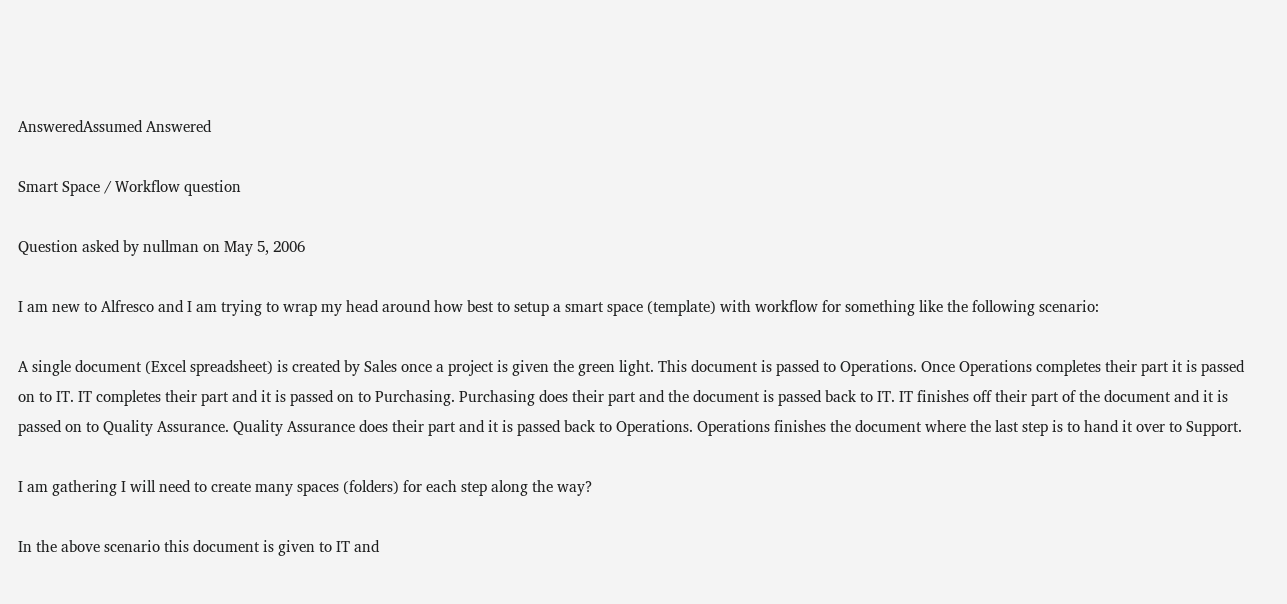AnsweredAssumed Answered

Smart Space / Workflow question

Question asked by nullman on May 5, 2006

I am new to Alfresco and I am trying to wrap my head around how best to setup a smart space (template) with workflow for something like the following scenario:

A single document (Excel spreadsheet) is created by Sales once a project is given the green light. This document is passed to Operations. Once Operations completes their part it is passed on to IT. IT completes their part and it is passed on to Purchasing. Purchasing does their part and the document is passed back to IT. IT finishes off their part of the document and it is passed on to Quality Assurance. Quality Assurance does their part and it is passed back to Operations. Operations finishes the document where the last step is to hand it over to Support.

I am gathering I will need to create many spaces (folders) for each step along the way?

In the above scenario this document is given to IT and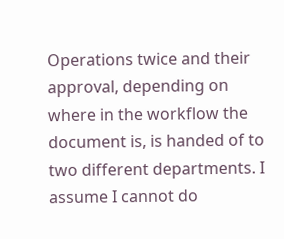Operations twice and their approval, depending on where in the workflow the document is, is handed of to two different departments. I assume I cannot do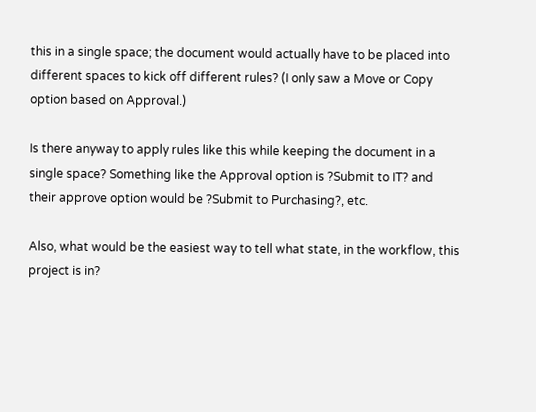this in a single space; the document would actually have to be placed into different spaces to kick off different rules? (I only saw a Move or Copy option based on Approval.)

Is there anyway to apply rules like this while keeping the document in a single space? Something like the Approval option is ?Submit to IT? and their approve option would be ?Submit to Purchasing?, etc.

Also, what would be the easiest way to tell what state, in the workflow, this project is in?